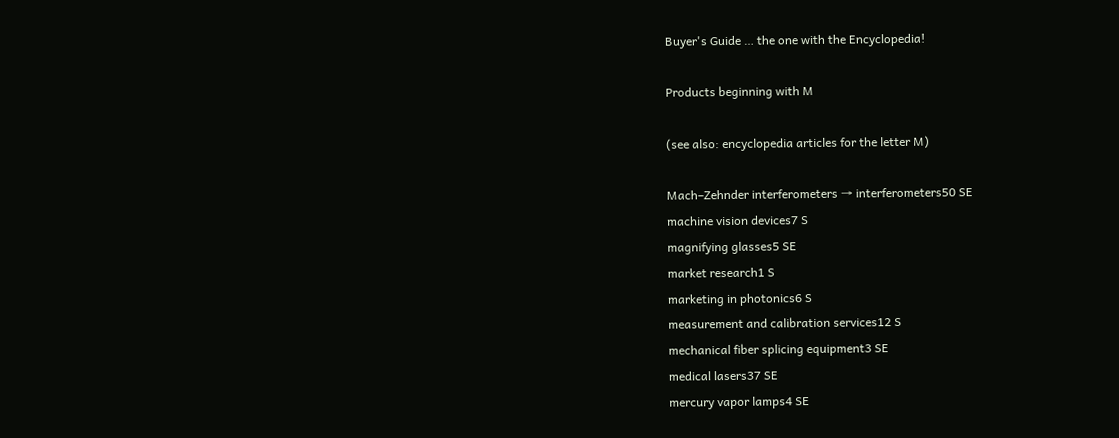Buyer's Guide … the one with the Encyclopedia!

Products beginning with M

(see also: encyclopedia articles for the letter M)

Mach–Zehnder interferometers → interferometers50 SE
machine vision devices7 S
magnifying glasses5 SE
market research1 S
marketing in photonics6 S
measurement and calibration services12 S
mechanical fiber splicing equipment3 SE
medical lasers37 SE
mercury vapor lamps4 SE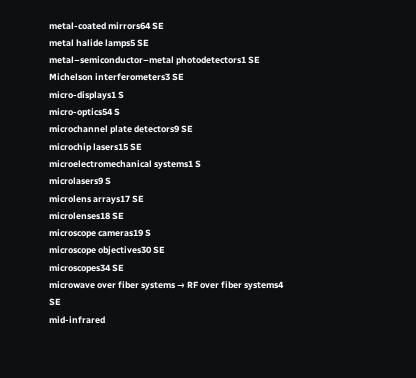metal-coated mirrors64 SE
metal halide lamps5 SE
metal–semiconductor–metal photodetectors1 SE
Michelson interferometers3 SE
micro-displays1 S
micro-optics54 S
microchannel plate detectors9 SE
microchip lasers15 SE
microelectromechanical systems1 S
microlasers9 S
microlens arrays17 SE
microlenses18 SE
microscope cameras19 S
microscope objectives30 SE
microscopes34 SE
microwave over fiber systems → RF over fiber systems4 SE
mid-infrared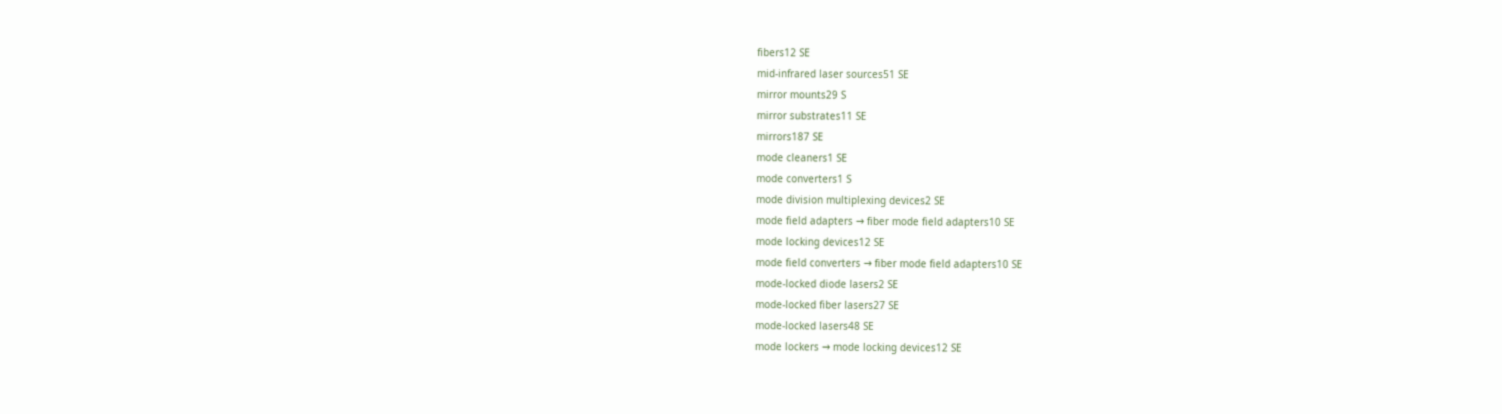fibers12 SE
mid-infrared laser sources51 SE
mirror mounts29 S
mirror substrates11 SE
mirrors187 SE
mode cleaners1 SE
mode converters1 S
mode division multiplexing devices2 SE
mode field adapters → fiber mode field adapters10 SE
mode locking devices12 SE
mode field converters → fiber mode field adapters10 SE
mode-locked diode lasers2 SE
mode-locked fiber lasers27 SE
mode-locked lasers48 SE
mode lockers → mode locking devices12 SE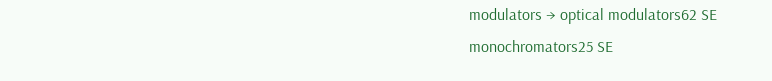modulators → optical modulators62 SE
monochromators25 SE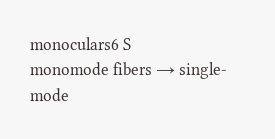monoculars6 S
monomode fibers → single-mode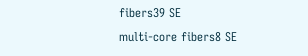fibers39 SE
multi-core fibers8 SE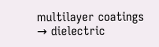multilayer coatings → dielectric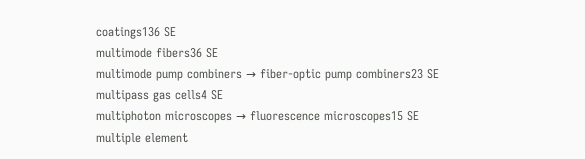coatings136 SE
multimode fibers36 SE
multimode pump combiners → fiber-optic pump combiners23 SE
multipass gas cells4 SE
multiphoton microscopes → fluorescence microscopes15 SE
multiple element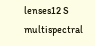lenses12 S
multispectral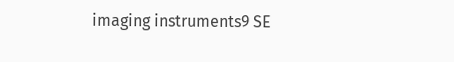imaging instruments9 SE